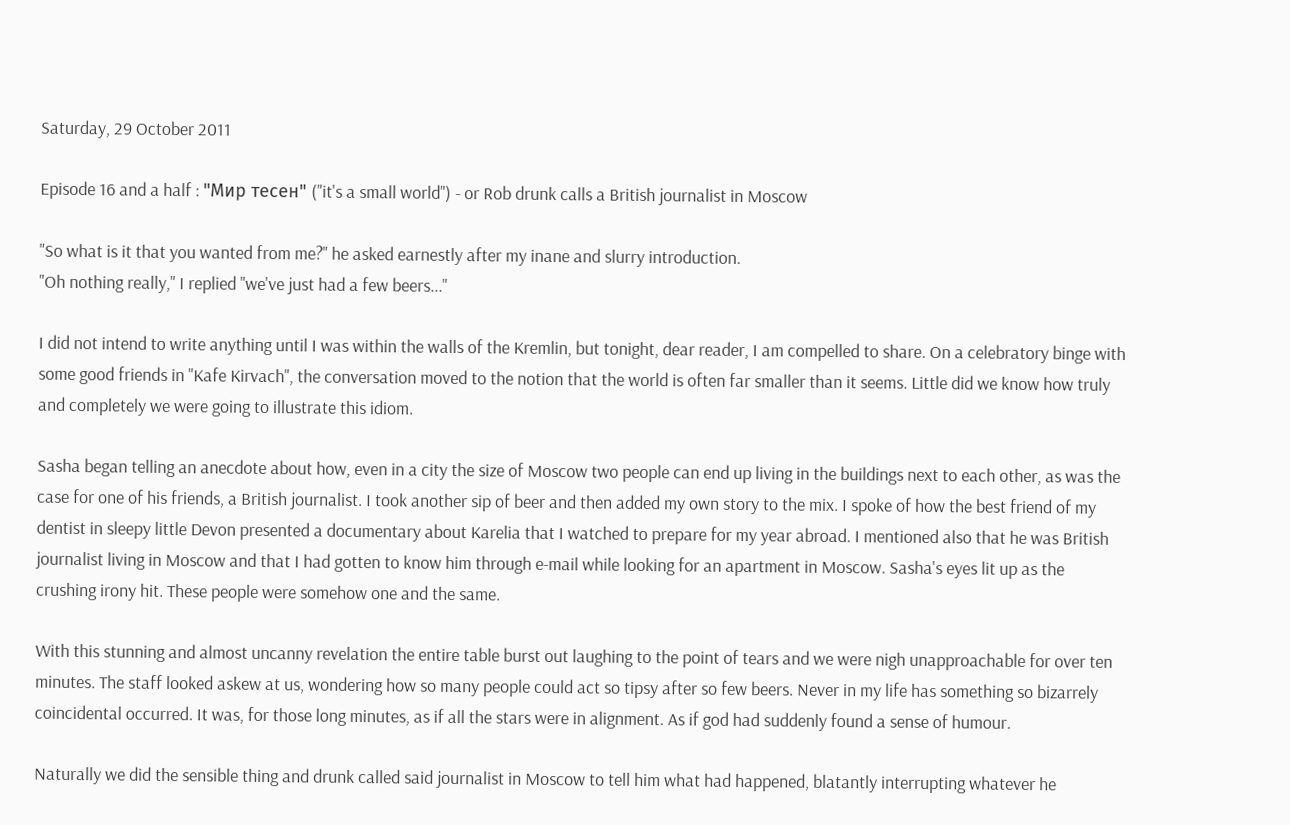Saturday, 29 October 2011

Episode 16 and a half : "Мир тесен" ("it's a small world") - or Rob drunk calls a British journalist in Moscow

"So what is it that you wanted from me?" he asked earnestly after my inane and slurry introduction.
"Oh nothing really," I replied "we've just had a few beers..."

I did not intend to write anything until I was within the walls of the Kremlin, but tonight, dear reader, I am compelled to share. On a celebratory binge with some good friends in "Kafe Kirvach", the conversation moved to the notion that the world is often far smaller than it seems. Little did we know how truly and completely we were going to illustrate this idiom.

Sasha began telling an anecdote about how, even in a city the size of Moscow two people can end up living in the buildings next to each other, as was the case for one of his friends, a British journalist. I took another sip of beer and then added my own story to the mix. I spoke of how the best friend of my dentist in sleepy little Devon presented a documentary about Karelia that I watched to prepare for my year abroad. I mentioned also that he was British journalist living in Moscow and that I had gotten to know him through e-mail while looking for an apartment in Moscow. Sasha's eyes lit up as the crushing irony hit. These people were somehow one and the same.

With this stunning and almost uncanny revelation the entire table burst out laughing to the point of tears and we were nigh unapproachable for over ten minutes. The staff looked askew at us, wondering how so many people could act so tipsy after so few beers. Never in my life has something so bizarrely coincidental occurred. It was, for those long minutes, as if all the stars were in alignment. As if god had suddenly found a sense of humour.

Naturally we did the sensible thing and drunk called said journalist in Moscow to tell him what had happened, blatantly interrupting whatever he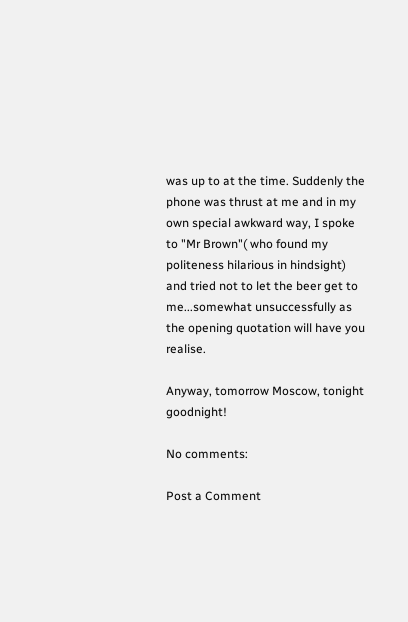was up to at the time. Suddenly the phone was thrust at me and in my own special awkward way, I spoke to "Mr Brown"( who found my politeness hilarious in hindsight) and tried not to let the beer get to me...somewhat unsuccessfully as the opening quotation will have you realise.

Anyway, tomorrow Moscow, tonight goodnight!

No comments:

Post a Comment